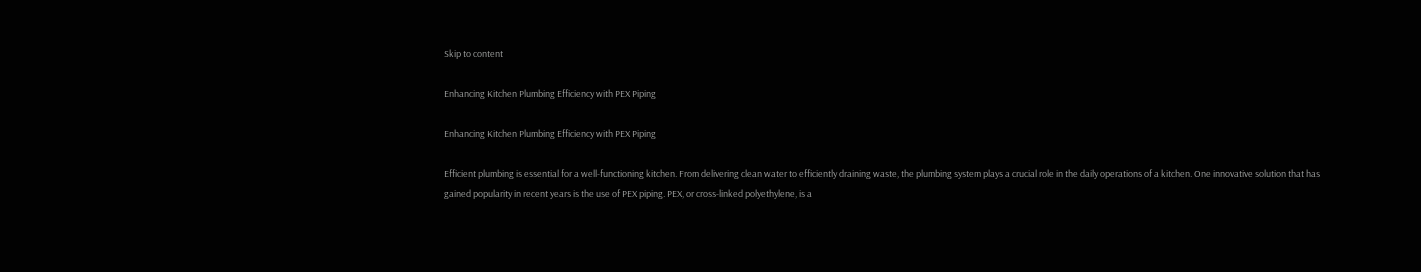Skip to content

Enhancing Kitchen Plumbing Efficiency with PEX Piping

Enhancing Kitchen Plumbing Efficiency with PEX Piping

Efficient plumbing is essential for a well-functioning kitchen. From delivering clean water to efficiently draining waste, the plumbing system plays a crucial role in the daily operations of a kitchen. One innovative solution that has gained popularity in recent years is the use of PEX piping. PEX, or cross-linked polyethylene, is a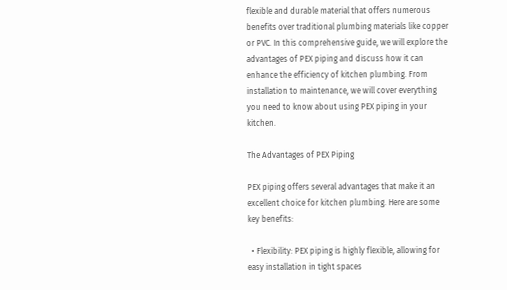flexible and durable material that offers numerous benefits over traditional plumbing materials like copper or PVC. In this comprehensive guide, we will explore the advantages of PEX piping and discuss how it can enhance the efficiency of kitchen plumbing. From installation to maintenance, we will cover everything you need to know about using PEX piping in your kitchen.

The Advantages of PEX Piping

PEX piping offers several advantages that make it an excellent choice for kitchen plumbing. Here are some key benefits:

  • Flexibility: PEX piping is highly flexible, allowing for easy installation in tight spaces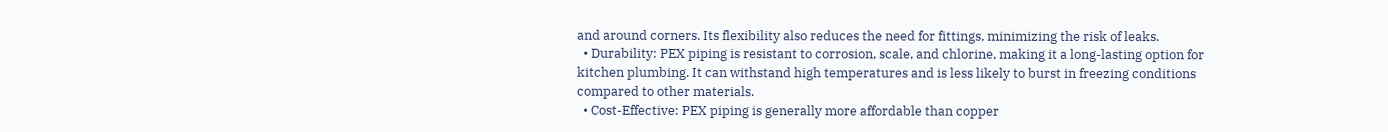and around corners. Its flexibility also reduces the need for fittings, minimizing the risk of leaks.
  • Durability: PEX piping is resistant to corrosion, scale, and chlorine, making it a long-lasting option for kitchen plumbing. It can withstand high temperatures and is less likely to burst in freezing conditions compared to other materials.
  • Cost-Effective: PEX piping is generally more affordable than copper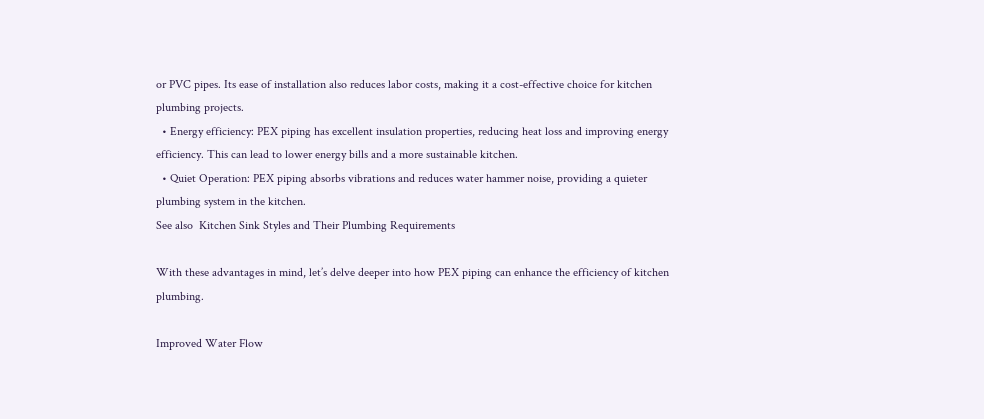or PVC pipes. Its ease of installation also reduces labor costs, making it a cost-effective choice for kitchen plumbing projects.
  • Energy efficiency: PEX piping has excellent insulation properties, reducing heat loss and improving energy efficiency. This can lead to lower energy bills and a more sustainable kitchen.
  • Quiet Operation: PEX piping absorbs vibrations and reduces water hammer noise, providing a quieter plumbing system in the kitchen.
See also  Kitchen Sink Styles and Their Plumbing Requirements

With these advantages in mind, let’s delve deeper into how PEX piping can enhance the efficiency of kitchen plumbing.

Improved Water Flow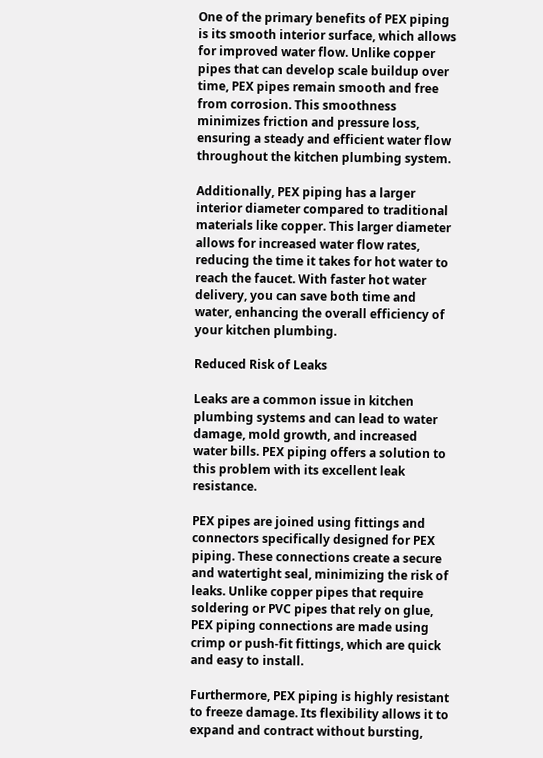One of the primary benefits of PEX piping is its smooth interior surface, which allows for improved water flow. Unlike copper pipes that can develop scale buildup over time, PEX pipes remain smooth and free from corrosion. This smoothness minimizes friction and pressure loss, ensuring a steady and efficient water flow throughout the kitchen plumbing system.

Additionally, PEX piping has a larger interior diameter compared to traditional materials like copper. This larger diameter allows for increased water flow rates, reducing the time it takes for hot water to reach the faucet. With faster hot water delivery, you can save both time and water, enhancing the overall efficiency of your kitchen plumbing.

Reduced Risk of Leaks

Leaks are a common issue in kitchen plumbing systems and can lead to water damage, mold growth, and increased water bills. PEX piping offers a solution to this problem with its excellent leak resistance.

PEX pipes are joined using fittings and connectors specifically designed for PEX piping. These connections create a secure and watertight seal, minimizing the risk of leaks. Unlike copper pipes that require soldering or PVC pipes that rely on glue, PEX piping connections are made using crimp or push-fit fittings, which are quick and easy to install.

Furthermore, PEX piping is highly resistant to freeze damage. Its flexibility allows it to expand and contract without bursting,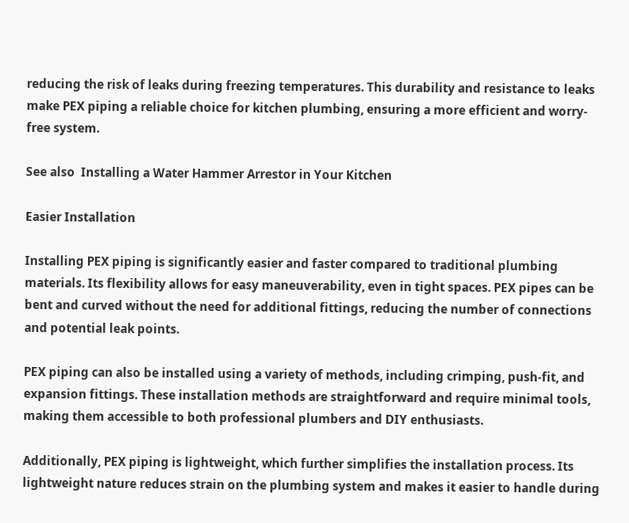reducing the risk of leaks during freezing temperatures. This durability and resistance to leaks make PEX piping a reliable choice for kitchen plumbing, ensuring a more efficient and worry-free system.

See also  Installing a Water Hammer Arrestor in Your Kitchen

Easier Installation

Installing PEX piping is significantly easier and faster compared to traditional plumbing materials. Its flexibility allows for easy maneuverability, even in tight spaces. PEX pipes can be bent and curved without the need for additional fittings, reducing the number of connections and potential leak points.

PEX piping can also be installed using a variety of methods, including crimping, push-fit, and expansion fittings. These installation methods are straightforward and require minimal tools, making them accessible to both professional plumbers and DIY enthusiasts.

Additionally, PEX piping is lightweight, which further simplifies the installation process. Its lightweight nature reduces strain on the plumbing system and makes it easier to handle during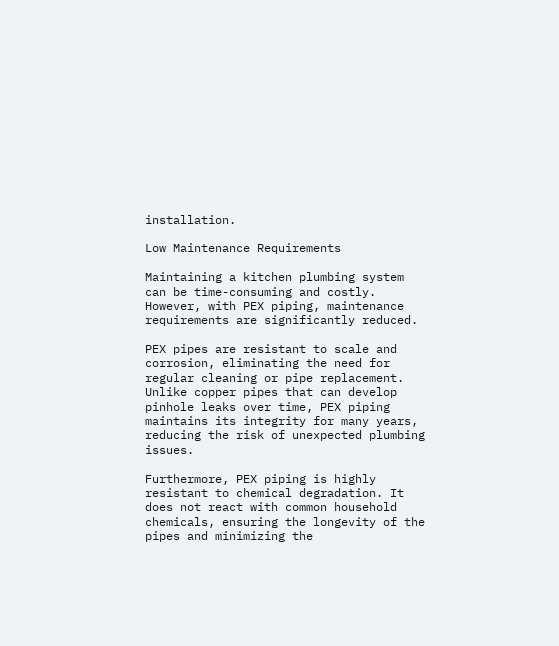installation.

Low Maintenance Requirements

Maintaining a kitchen plumbing system can be time-consuming and costly. However, with PEX piping, maintenance requirements are significantly reduced.

PEX pipes are resistant to scale and corrosion, eliminating the need for regular cleaning or pipe replacement. Unlike copper pipes that can develop pinhole leaks over time, PEX piping maintains its integrity for many years, reducing the risk of unexpected plumbing issues.

Furthermore, PEX piping is highly resistant to chemical degradation. It does not react with common household chemicals, ensuring the longevity of the pipes and minimizing the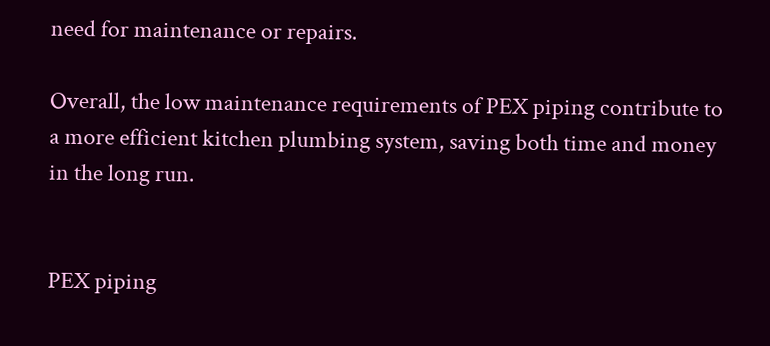need for maintenance or repairs.

Overall, the low maintenance requirements of PEX piping contribute to a more efficient kitchen plumbing system, saving both time and money in the long run.


PEX piping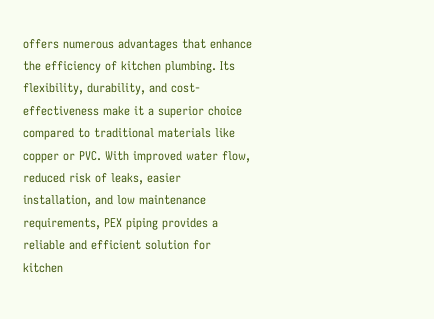offers numerous advantages that enhance the efficiency of kitchen plumbing. Its flexibility, durability, and cost-effectiveness make it a superior choice compared to traditional materials like copper or PVC. With improved water flow, reduced risk of leaks, easier installation, and low maintenance requirements, PEX piping provides a reliable and efficient solution for kitchen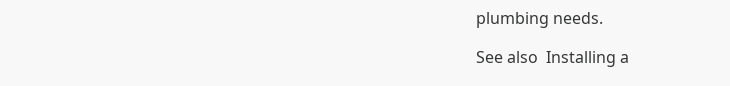plumbing needs.

See also  Installing a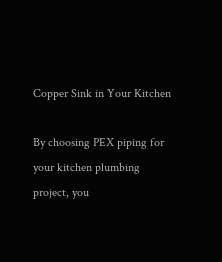Copper Sink in Your Kitchen

By choosing PEX piping for your kitchen plumbing project, you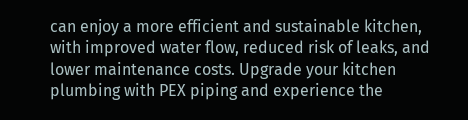can enjoy a more efficient and sustainable kitchen, with improved water flow, reduced risk of leaks, and lower maintenance costs. Upgrade your kitchen plumbing with PEX piping and experience the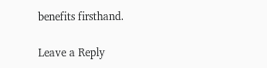benefits firsthand.

Leave a Reply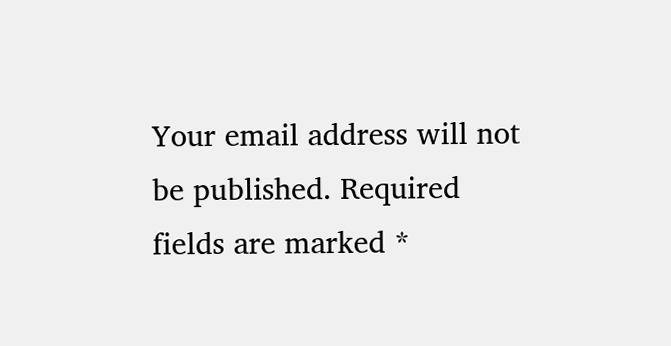Your email address will not be published. Required fields are marked *